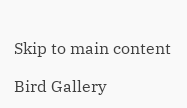Skip to main content

Bird Gallery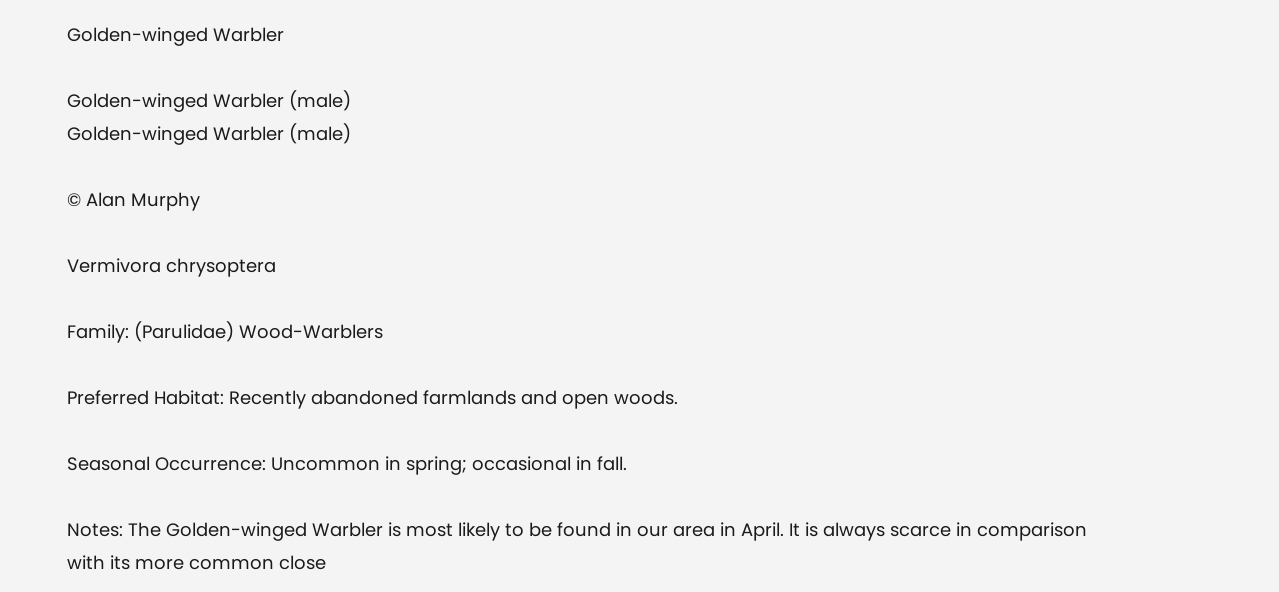Golden-winged Warbler

Golden-winged Warbler (male)
Golden-winged Warbler (male)

© Alan Murphy

Vermivora chrysoptera

Family: (Parulidae) Wood-Warblers

Preferred Habitat: Recently abandoned farmlands and open woods.

Seasonal Occurrence: Uncommon in spring; occasional in fall.

Notes: The Golden-winged Warbler is most likely to be found in our area in April. It is always scarce in comparison with its more common close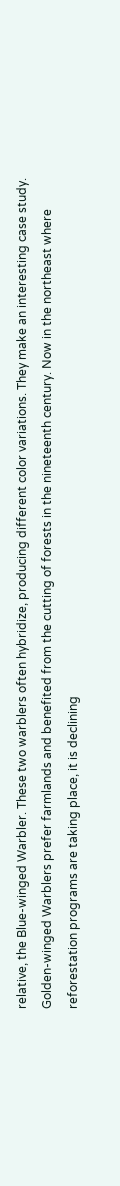relative, the Blue-winged Warbler. These two warblers often hybridize, producing different color variations. They make an interesting case study. Golden-winged Warblers prefer farmlands and benefited from the cutting of forests in the nineteenth century. Now in the northeast where reforestation programs are taking place, it is declining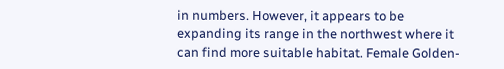in numbers. However, it appears to be expanding its range in the northwest where it can find more suitable habitat. Female Golden-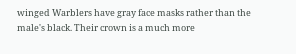winged Warblers have gray face masks rather than the male's black. Their crown is a much more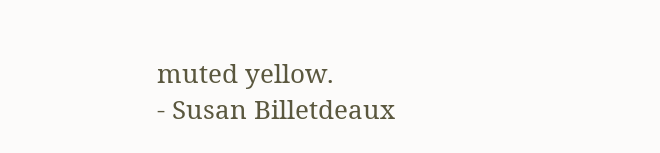muted yellow.
- Susan Billetdeaux